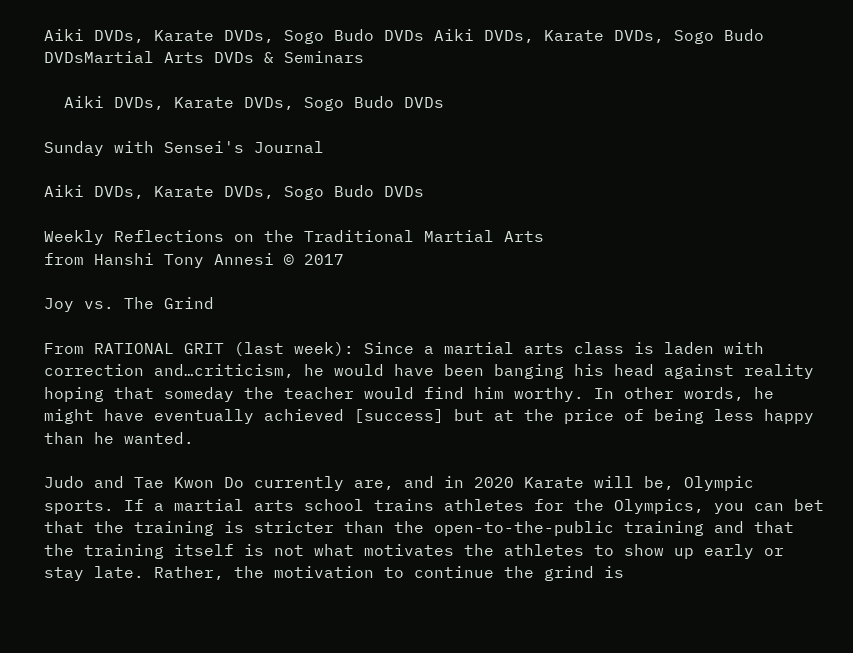Aiki DVDs, Karate DVDs, Sogo Budo DVDs Aiki DVDs, Karate DVDs, Sogo Budo DVDsMartial Arts DVDs & Seminars

  Aiki DVDs, Karate DVDs, Sogo Budo DVDs

Sunday with Sensei's Journal

Aiki DVDs, Karate DVDs, Sogo Budo DVDs

Weekly Reflections on the Traditional Martial Arts
from Hanshi Tony Annesi © 2017

Joy vs. The Grind

From RATIONAL GRIT (last week): Since a martial arts class is laden with correction and…criticism, he would have been banging his head against reality hoping that someday the teacher would find him worthy. In other words, he might have eventually achieved [success] but at the price of being less happy than he wanted.

Judo and Tae Kwon Do currently are, and in 2020 Karate will be, Olympic sports. If a martial arts school trains athletes for the Olympics, you can bet that the training is stricter than the open-to-the-public training and that the training itself is not what motivates the athletes to show up early or stay late. Rather, the motivation to continue the grind is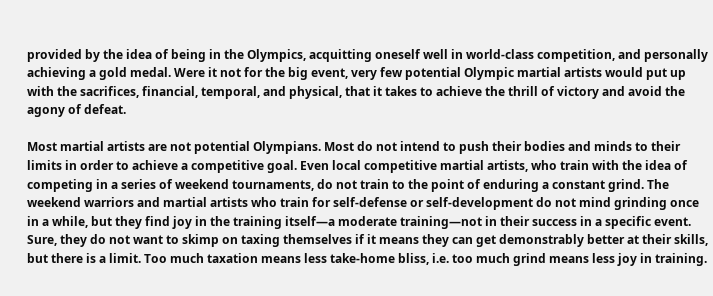provided by the idea of being in the Olympics, acquitting oneself well in world-class competition, and personally achieving a gold medal. Were it not for the big event, very few potential Olympic martial artists would put up with the sacrifices, financial, temporal, and physical, that it takes to achieve the thrill of victory and avoid the agony of defeat.

Most martial artists are not potential Olympians. Most do not intend to push their bodies and minds to their limits in order to achieve a competitive goal. Even local competitive martial artists, who train with the idea of competing in a series of weekend tournaments, do not train to the point of enduring a constant grind. The weekend warriors and martial artists who train for self-defense or self-development do not mind grinding once in a while, but they find joy in the training itself—a moderate training—not in their success in a specific event. Sure, they do not want to skimp on taxing themselves if it means they can get demonstrably better at their skills, but there is a limit. Too much taxation means less take-home bliss, i.e. too much grind means less joy in training.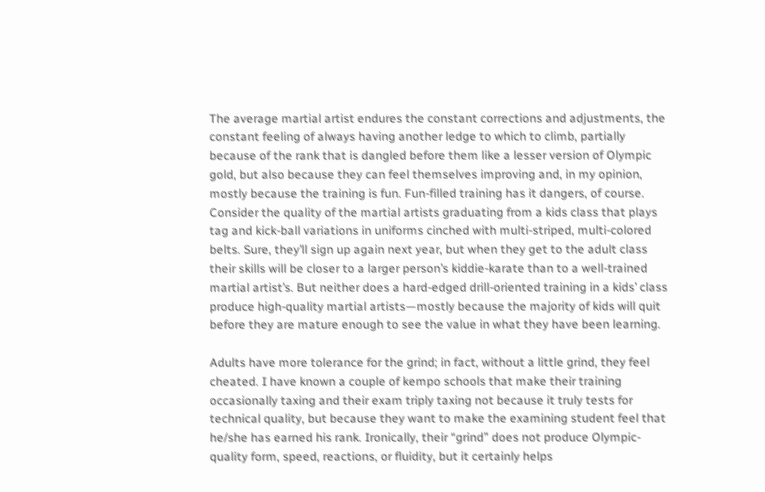The average martial artist endures the constant corrections and adjustments, the constant feeling of always having another ledge to which to climb, partially because of the rank that is dangled before them like a lesser version of Olympic gold, but also because they can feel themselves improving and, in my opinion, mostly because the training is fun. Fun-filled training has it dangers, of course. Consider the quality of the martial artists graduating from a kids class that plays tag and kick-ball variations in uniforms cinched with multi-striped, multi-colored belts. Sure, they’ll sign up again next year, but when they get to the adult class their skills will be closer to a larger person’s kiddie-karate than to a well-trained martial artist’s. But neither does a hard-edged drill-oriented training in a kids’ class produce high-quality martial artists—mostly because the majority of kids will quit before they are mature enough to see the value in what they have been learning.

Adults have more tolerance for the grind; in fact, without a little grind, they feel cheated. I have known a couple of kempo schools that make their training occasionally taxing and their exam triply taxing not because it truly tests for technical quality, but because they want to make the examining student feel that he/she has earned his rank. Ironically, their “grind” does not produce Olympic-quality form, speed, reactions, or fluidity, but it certainly helps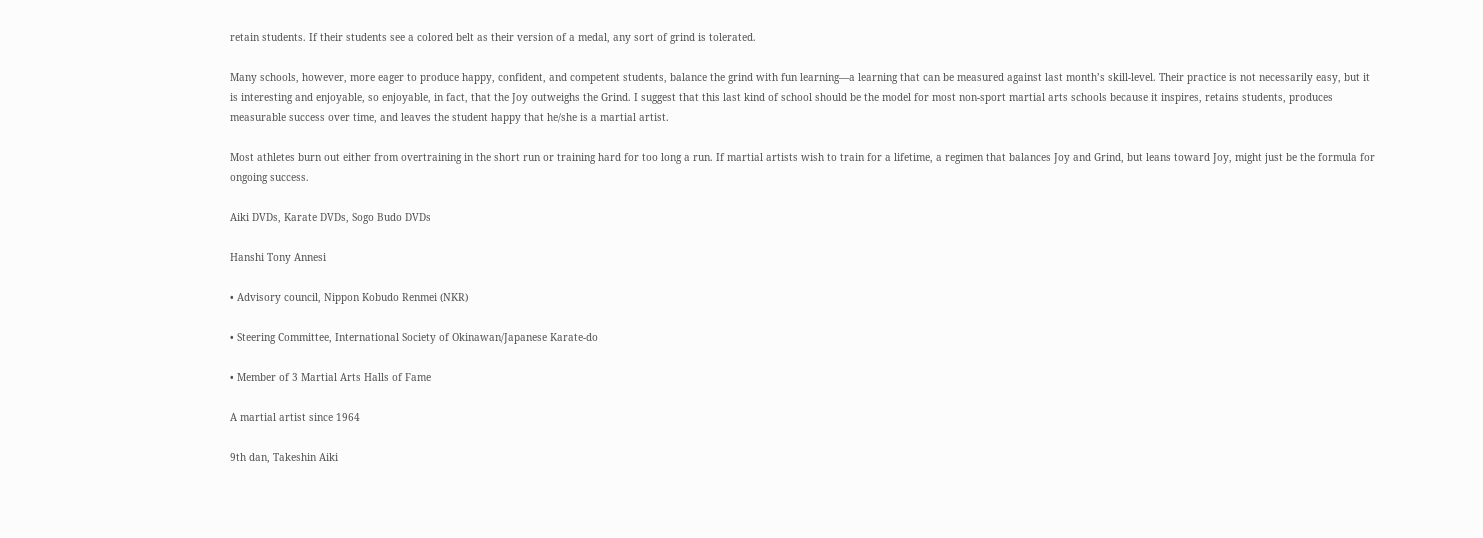retain students. If their students see a colored belt as their version of a medal, any sort of grind is tolerated.

Many schools, however, more eager to produce happy, confident, and competent students, balance the grind with fun learning—a learning that can be measured against last month’s skill-level. Their practice is not necessarily easy, but it is interesting and enjoyable, so enjoyable, in fact, that the Joy outweighs the Grind. I suggest that this last kind of school should be the model for most non-sport martial arts schools because it inspires, retains students, produces measurable success over time, and leaves the student happy that he/she is a martial artist.

Most athletes burn out either from overtraining in the short run or training hard for too long a run. If martial artists wish to train for a lifetime, a regimen that balances Joy and Grind, but leans toward Joy, might just be the formula for ongoing success.

Aiki DVDs, Karate DVDs, Sogo Budo DVDs

Hanshi Tony Annesi

• Advisory council, Nippon Kobudo Renmei (NKR)

• Steering Committee, International Society of Okinawan/Japanese Karate-do

• Member of 3 Martial Arts Halls of Fame

A martial artist since 1964

9th dan, Takeshin Aiki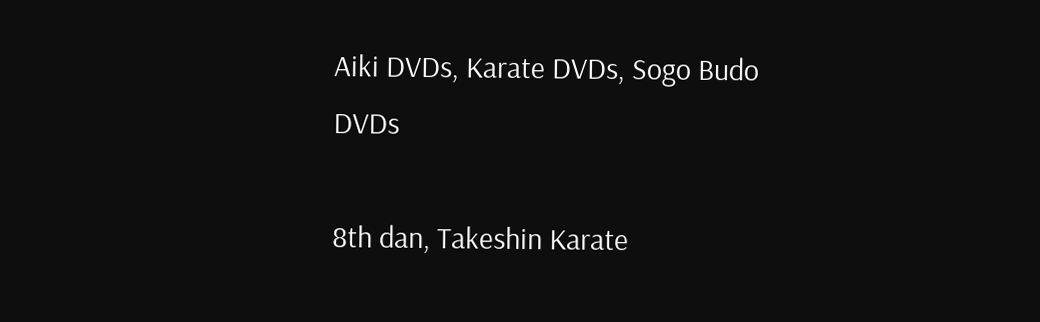Aiki DVDs, Karate DVDs, Sogo Budo DVDs

8th dan, Takeshin Karate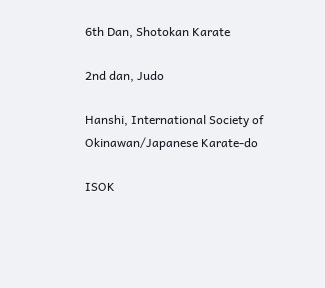6th Dan, Shotokan Karate

2nd dan, Judo

Hanshi, International Society of Okinawan/Japanese Karate-do

ISOK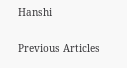Hanshi

Previous Articles